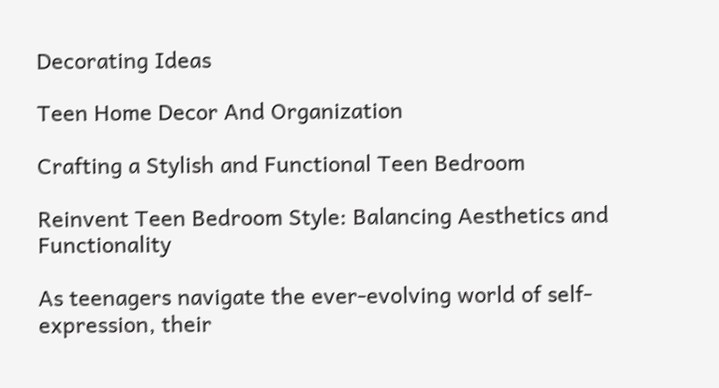Decorating Ideas

Teen Home Decor And Organization

Crafting a Stylish and Functional Teen Bedroom

Reinvent Teen Bedroom Style: Balancing Aesthetics and Functionality

As teenagers navigate the ever-evolving world of self-expression, their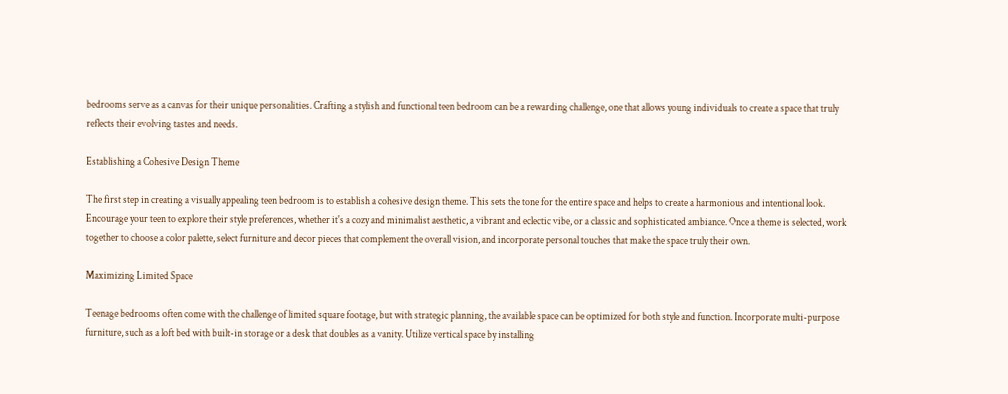bedrooms serve as a canvas for their unique personalities. Crafting a stylish and functional teen bedroom can be a rewarding challenge, one that allows young individuals to create a space that truly reflects their evolving tastes and needs.

Establishing a Cohesive Design Theme

The first step in creating a visually appealing teen bedroom is to establish a cohesive design theme. This sets the tone for the entire space and helps to create a harmonious and intentional look. Encourage your teen to explore their style preferences, whether it's a cozy and minimalist aesthetic, a vibrant and eclectic vibe, or a classic and sophisticated ambiance. Once a theme is selected, work together to choose a color palette, select furniture and decor pieces that complement the overall vision, and incorporate personal touches that make the space truly their own.

Maximizing Limited Space

Teenage bedrooms often come with the challenge of limited square footage, but with strategic planning, the available space can be optimized for both style and function. Incorporate multi-purpose furniture, such as a loft bed with built-in storage or a desk that doubles as a vanity. Utilize vertical space by installing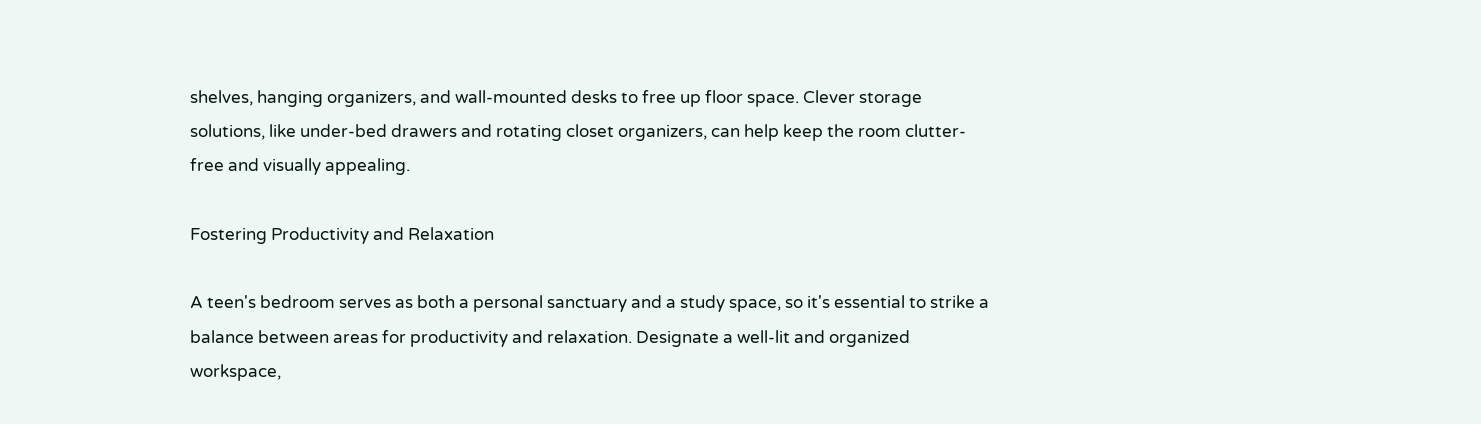shelves, hanging organizers, and wall-mounted desks to free up floor space. Clever storage solutions, like under-bed drawers and rotating closet organizers, can help keep the room clutter-free and visually appealing.

Fostering Productivity and Relaxation

A teen's bedroom serves as both a personal sanctuary and a study space, so it's essential to strike a balance between areas for productivity and relaxation. Designate a well-lit and organized workspace,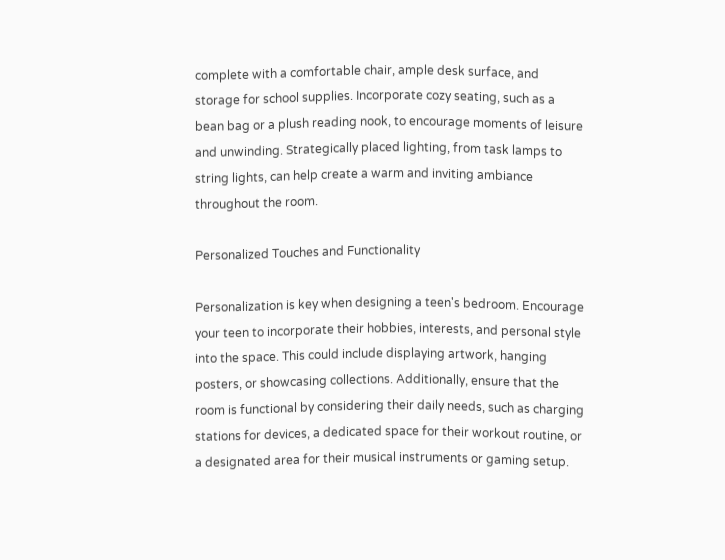complete with a comfortable chair, ample desk surface, and storage for school supplies. Incorporate cozy seating, such as a bean bag or a plush reading nook, to encourage moments of leisure and unwinding. Strategically placed lighting, from task lamps to string lights, can help create a warm and inviting ambiance throughout the room.

Personalized Touches and Functionality

Personalization is key when designing a teen's bedroom. Encourage your teen to incorporate their hobbies, interests, and personal style into the space. This could include displaying artwork, hanging posters, or showcasing collections. Additionally, ensure that the room is functional by considering their daily needs, such as charging stations for devices, a dedicated space for their workout routine, or a designated area for their musical instruments or gaming setup.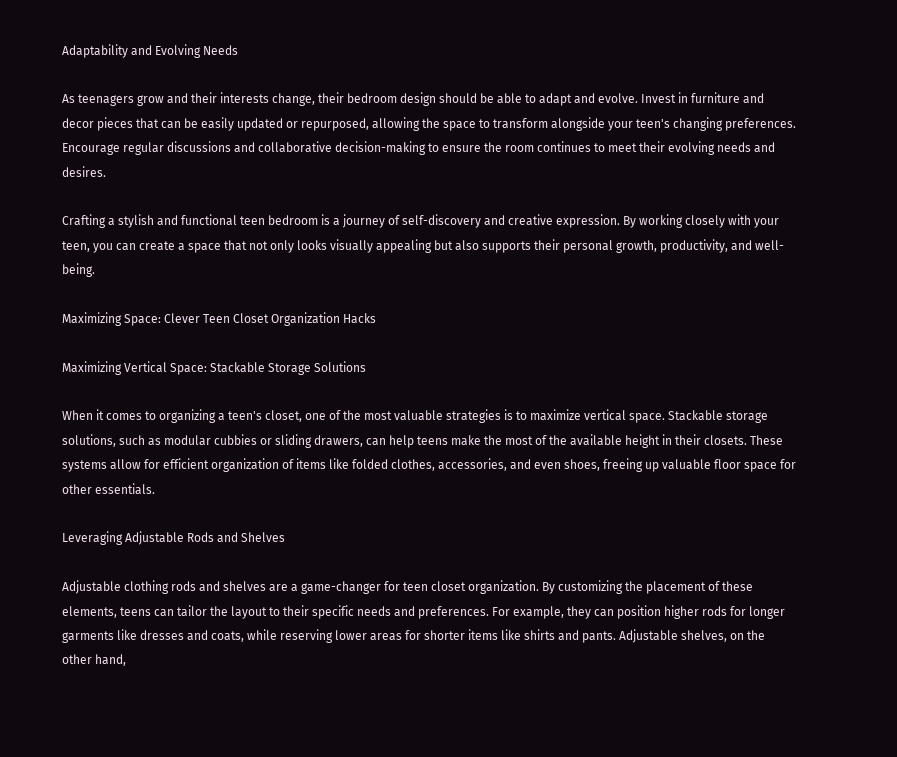Adaptability and Evolving Needs

As teenagers grow and their interests change, their bedroom design should be able to adapt and evolve. Invest in furniture and decor pieces that can be easily updated or repurposed, allowing the space to transform alongside your teen's changing preferences. Encourage regular discussions and collaborative decision-making to ensure the room continues to meet their evolving needs and desires.

Crafting a stylish and functional teen bedroom is a journey of self-discovery and creative expression. By working closely with your teen, you can create a space that not only looks visually appealing but also supports their personal growth, productivity, and well-being.

Maximizing Space: Clever Teen Closet Organization Hacks

Maximizing Vertical Space: Stackable Storage Solutions

When it comes to organizing a teen's closet, one of the most valuable strategies is to maximize vertical space. Stackable storage solutions, such as modular cubbies or sliding drawers, can help teens make the most of the available height in their closets. These systems allow for efficient organization of items like folded clothes, accessories, and even shoes, freeing up valuable floor space for other essentials.

Leveraging Adjustable Rods and Shelves

Adjustable clothing rods and shelves are a game-changer for teen closet organization. By customizing the placement of these elements, teens can tailor the layout to their specific needs and preferences. For example, they can position higher rods for longer garments like dresses and coats, while reserving lower areas for shorter items like shirts and pants. Adjustable shelves, on the other hand,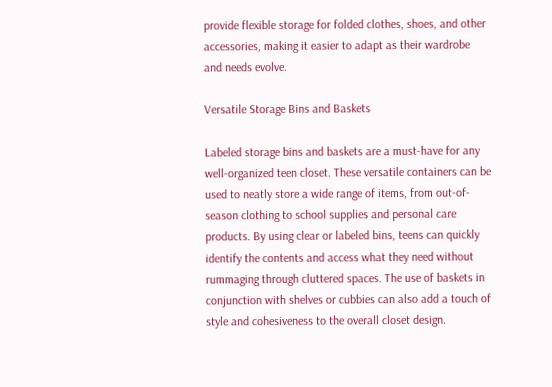provide flexible storage for folded clothes, shoes, and other accessories, making it easier to adapt as their wardrobe and needs evolve.

Versatile Storage Bins and Baskets

Labeled storage bins and baskets are a must-have for any well-organized teen closet. These versatile containers can be used to neatly store a wide range of items, from out-of-season clothing to school supplies and personal care products. By using clear or labeled bins, teens can quickly identify the contents and access what they need without rummaging through cluttered spaces. The use of baskets in conjunction with shelves or cubbies can also add a touch of style and cohesiveness to the overall closet design.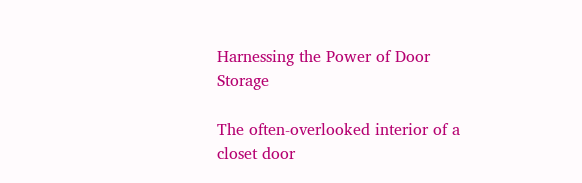Harnessing the Power of Door Storage

The often-overlooked interior of a closet door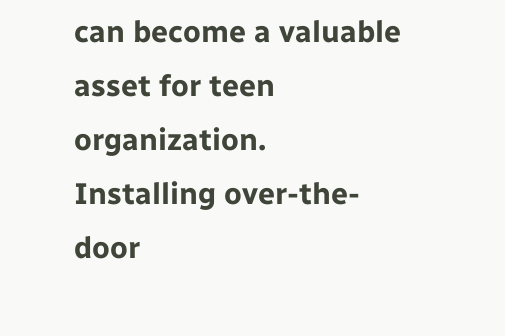can become a valuable asset for teen organization. Installing over-the-door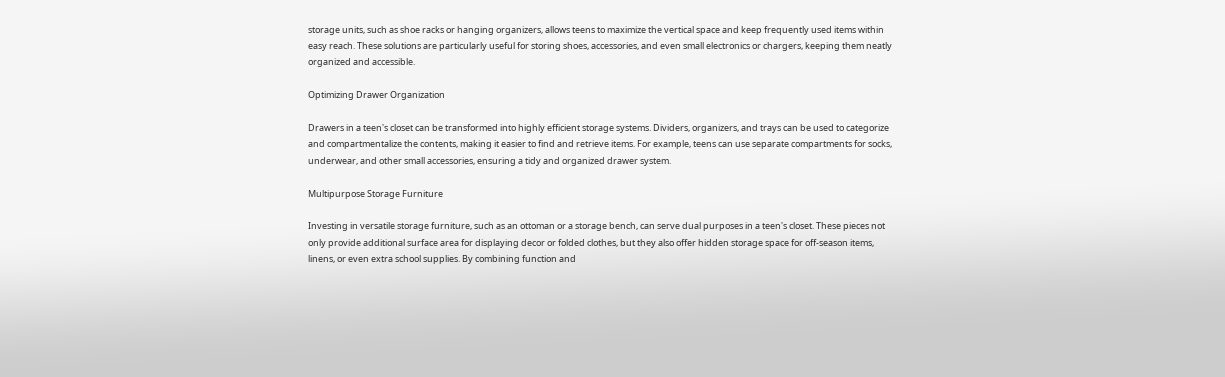storage units, such as shoe racks or hanging organizers, allows teens to maximize the vertical space and keep frequently used items within easy reach. These solutions are particularly useful for storing shoes, accessories, and even small electronics or chargers, keeping them neatly organized and accessible.

Optimizing Drawer Organization

Drawers in a teen's closet can be transformed into highly efficient storage systems. Dividers, organizers, and trays can be used to categorize and compartmentalize the contents, making it easier to find and retrieve items. For example, teens can use separate compartments for socks, underwear, and other small accessories, ensuring a tidy and organized drawer system.

Multipurpose Storage Furniture

Investing in versatile storage furniture, such as an ottoman or a storage bench, can serve dual purposes in a teen's closet. These pieces not only provide additional surface area for displaying decor or folded clothes, but they also offer hidden storage space for off-season items, linens, or even extra school supplies. By combining function and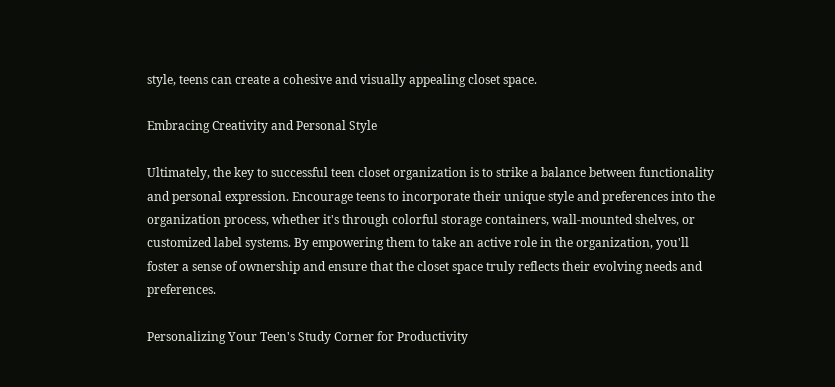style, teens can create a cohesive and visually appealing closet space.

Embracing Creativity and Personal Style

Ultimately, the key to successful teen closet organization is to strike a balance between functionality and personal expression. Encourage teens to incorporate their unique style and preferences into the organization process, whether it's through colorful storage containers, wall-mounted shelves, or customized label systems. By empowering them to take an active role in the organization, you'll foster a sense of ownership and ensure that the closet space truly reflects their evolving needs and preferences.

Personalizing Your Teen's Study Corner for Productivity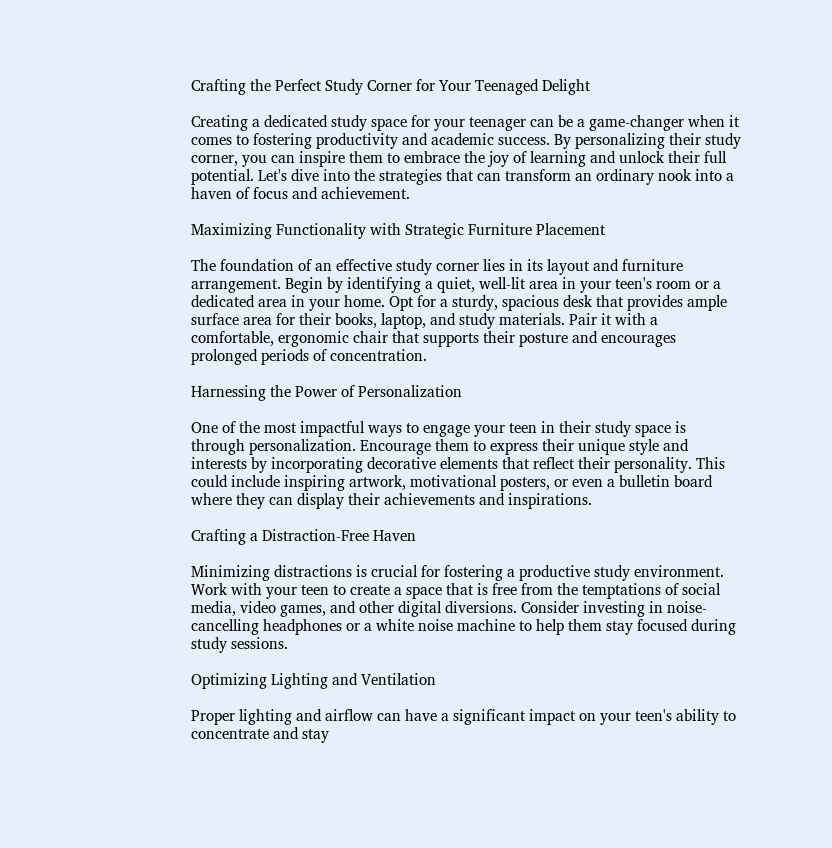Crafting the Perfect Study Corner for Your Teenaged Delight

Creating a dedicated study space for your teenager can be a game-changer when it comes to fostering productivity and academic success. By personalizing their study corner, you can inspire them to embrace the joy of learning and unlock their full potential. Let's dive into the strategies that can transform an ordinary nook into a haven of focus and achievement.

Maximizing Functionality with Strategic Furniture Placement

The foundation of an effective study corner lies in its layout and furniture arrangement. Begin by identifying a quiet, well-lit area in your teen's room or a dedicated area in your home. Opt for a sturdy, spacious desk that provides ample surface area for their books, laptop, and study materials. Pair it with a comfortable, ergonomic chair that supports their posture and encourages prolonged periods of concentration.

Harnessing the Power of Personalization

One of the most impactful ways to engage your teen in their study space is through personalization. Encourage them to express their unique style and interests by incorporating decorative elements that reflect their personality. This could include inspiring artwork, motivational posters, or even a bulletin board where they can display their achievements and inspirations.

Crafting a Distraction-Free Haven

Minimizing distractions is crucial for fostering a productive study environment. Work with your teen to create a space that is free from the temptations of social media, video games, and other digital diversions. Consider investing in noise-cancelling headphones or a white noise machine to help them stay focused during study sessions.

Optimizing Lighting and Ventilation

Proper lighting and airflow can have a significant impact on your teen's ability to concentrate and stay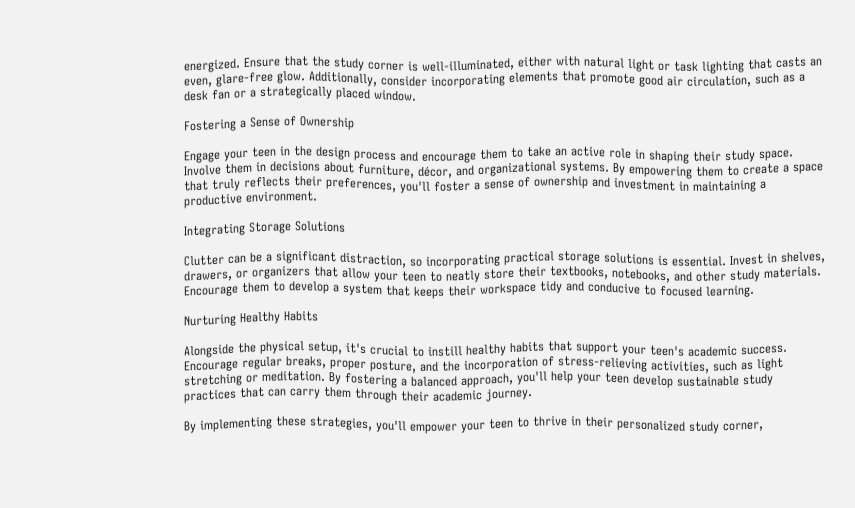energized. Ensure that the study corner is well-illuminated, either with natural light or task lighting that casts an even, glare-free glow. Additionally, consider incorporating elements that promote good air circulation, such as a desk fan or a strategically placed window.

Fostering a Sense of Ownership

Engage your teen in the design process and encourage them to take an active role in shaping their study space. Involve them in decisions about furniture, décor, and organizational systems. By empowering them to create a space that truly reflects their preferences, you'll foster a sense of ownership and investment in maintaining a productive environment.

Integrating Storage Solutions

Clutter can be a significant distraction, so incorporating practical storage solutions is essential. Invest in shelves, drawers, or organizers that allow your teen to neatly store their textbooks, notebooks, and other study materials. Encourage them to develop a system that keeps their workspace tidy and conducive to focused learning.

Nurturing Healthy Habits

Alongside the physical setup, it's crucial to instill healthy habits that support your teen's academic success. Encourage regular breaks, proper posture, and the incorporation of stress-relieving activities, such as light stretching or meditation. By fostering a balanced approach, you'll help your teen develop sustainable study practices that can carry them through their academic journey.

By implementing these strategies, you'll empower your teen to thrive in their personalized study corner,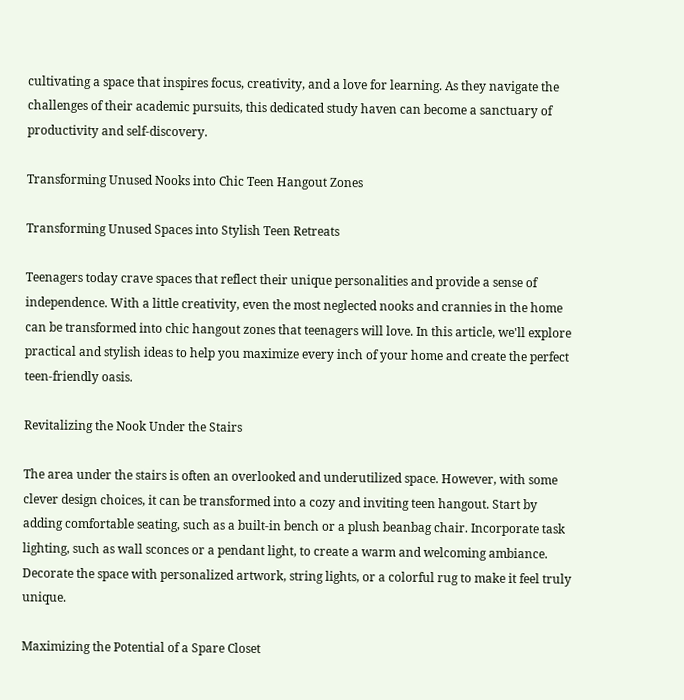cultivating a space that inspires focus, creativity, and a love for learning. As they navigate the challenges of their academic pursuits, this dedicated study haven can become a sanctuary of productivity and self-discovery.

Transforming Unused Nooks into Chic Teen Hangout Zones

Transforming Unused Spaces into Stylish Teen Retreats

Teenagers today crave spaces that reflect their unique personalities and provide a sense of independence. With a little creativity, even the most neglected nooks and crannies in the home can be transformed into chic hangout zones that teenagers will love. In this article, we'll explore practical and stylish ideas to help you maximize every inch of your home and create the perfect teen-friendly oasis.

Revitalizing the Nook Under the Stairs

The area under the stairs is often an overlooked and underutilized space. However, with some clever design choices, it can be transformed into a cozy and inviting teen hangout. Start by adding comfortable seating, such as a built-in bench or a plush beanbag chair. Incorporate task lighting, such as wall sconces or a pendant light, to create a warm and welcoming ambiance. Decorate the space with personalized artwork, string lights, or a colorful rug to make it feel truly unique.

Maximizing the Potential of a Spare Closet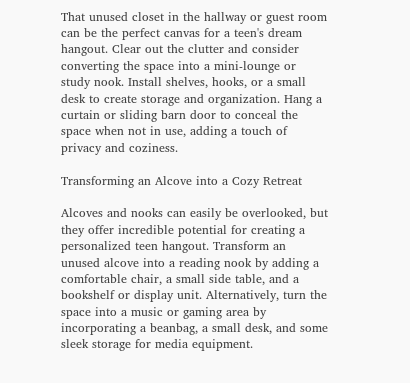That unused closet in the hallway or guest room can be the perfect canvas for a teen's dream hangout. Clear out the clutter and consider converting the space into a mini-lounge or study nook. Install shelves, hooks, or a small desk to create storage and organization. Hang a curtain or sliding barn door to conceal the space when not in use, adding a touch of privacy and coziness.

Transforming an Alcove into a Cozy Retreat

Alcoves and nooks can easily be overlooked, but they offer incredible potential for creating a personalized teen hangout. Transform an unused alcove into a reading nook by adding a comfortable chair, a small side table, and a bookshelf or display unit. Alternatively, turn the space into a music or gaming area by incorporating a beanbag, a small desk, and some sleek storage for media equipment.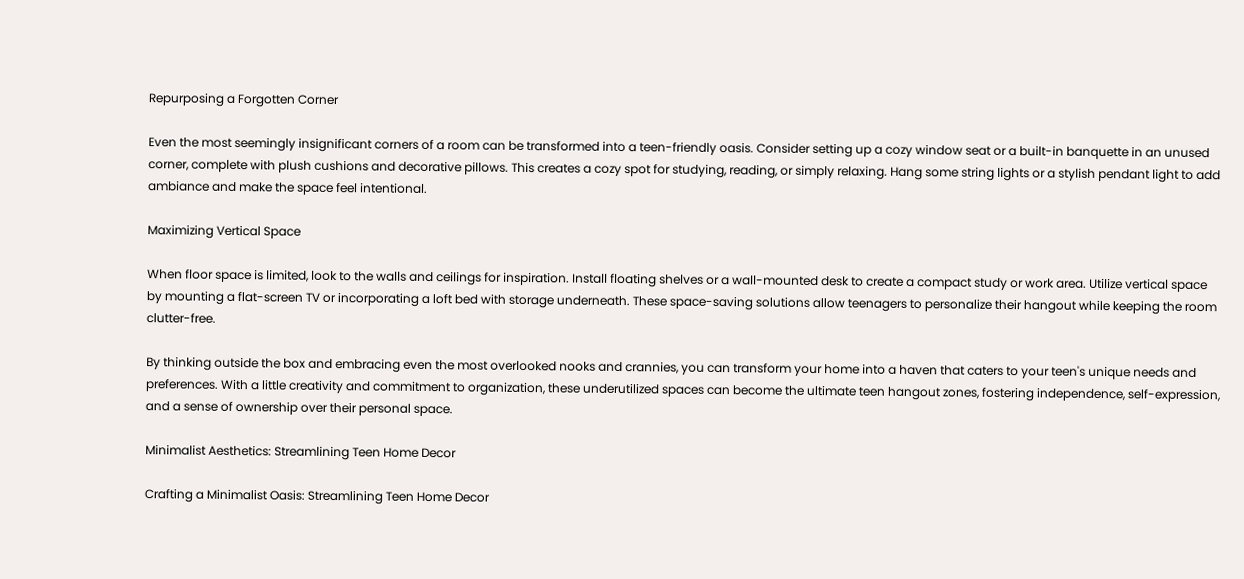Repurposing a Forgotten Corner

Even the most seemingly insignificant corners of a room can be transformed into a teen-friendly oasis. Consider setting up a cozy window seat or a built-in banquette in an unused corner, complete with plush cushions and decorative pillows. This creates a cozy spot for studying, reading, or simply relaxing. Hang some string lights or a stylish pendant light to add ambiance and make the space feel intentional.

Maximizing Vertical Space

When floor space is limited, look to the walls and ceilings for inspiration. Install floating shelves or a wall-mounted desk to create a compact study or work area. Utilize vertical space by mounting a flat-screen TV or incorporating a loft bed with storage underneath. These space-saving solutions allow teenagers to personalize their hangout while keeping the room clutter-free.

By thinking outside the box and embracing even the most overlooked nooks and crannies, you can transform your home into a haven that caters to your teen's unique needs and preferences. With a little creativity and commitment to organization, these underutilized spaces can become the ultimate teen hangout zones, fostering independence, self-expression, and a sense of ownership over their personal space.

Minimalist Aesthetics: Streamlining Teen Home Decor

Crafting a Minimalist Oasis: Streamlining Teen Home Decor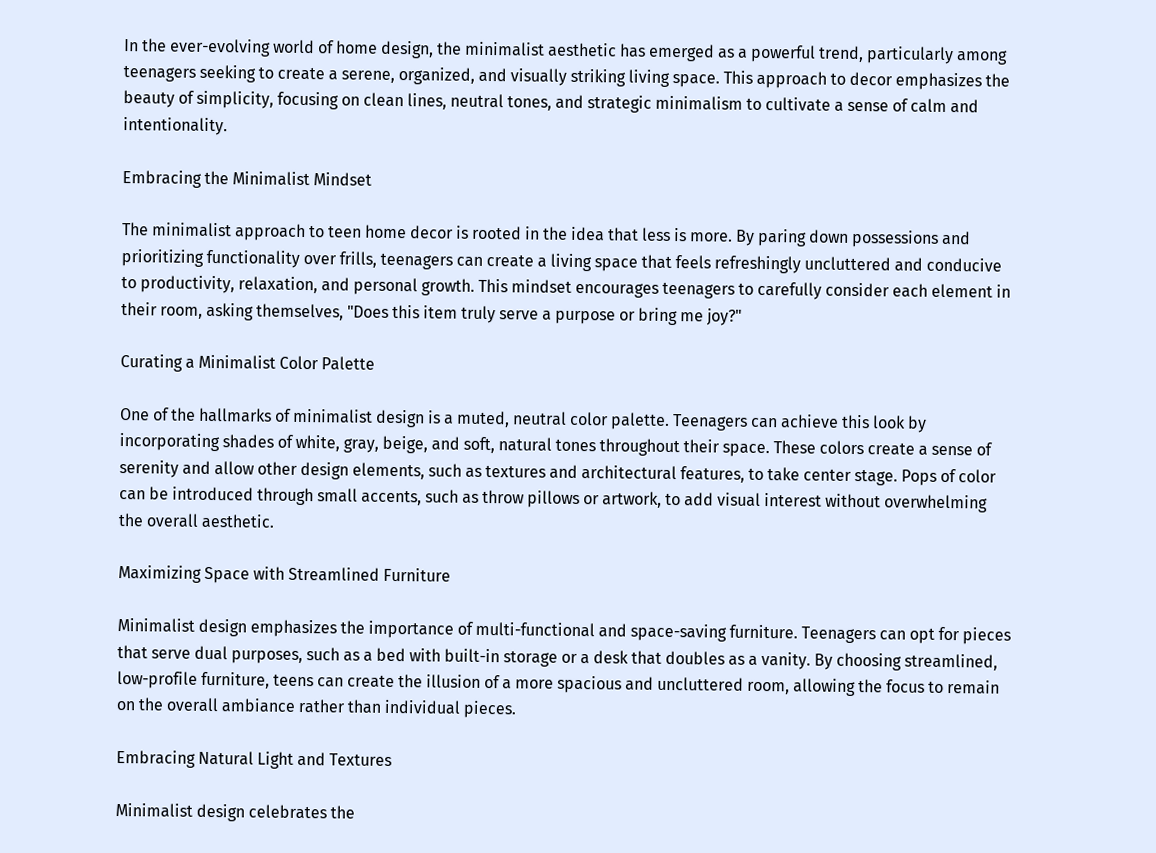In the ever-evolving world of home design, the minimalist aesthetic has emerged as a powerful trend, particularly among teenagers seeking to create a serene, organized, and visually striking living space. This approach to decor emphasizes the beauty of simplicity, focusing on clean lines, neutral tones, and strategic minimalism to cultivate a sense of calm and intentionality.

Embracing the Minimalist Mindset

The minimalist approach to teen home decor is rooted in the idea that less is more. By paring down possessions and prioritizing functionality over frills, teenagers can create a living space that feels refreshingly uncluttered and conducive to productivity, relaxation, and personal growth. This mindset encourages teenagers to carefully consider each element in their room, asking themselves, "Does this item truly serve a purpose or bring me joy?"

Curating a Minimalist Color Palette

One of the hallmarks of minimalist design is a muted, neutral color palette. Teenagers can achieve this look by incorporating shades of white, gray, beige, and soft, natural tones throughout their space. These colors create a sense of serenity and allow other design elements, such as textures and architectural features, to take center stage. Pops of color can be introduced through small accents, such as throw pillows or artwork, to add visual interest without overwhelming the overall aesthetic.

Maximizing Space with Streamlined Furniture

Minimalist design emphasizes the importance of multi-functional and space-saving furniture. Teenagers can opt for pieces that serve dual purposes, such as a bed with built-in storage or a desk that doubles as a vanity. By choosing streamlined, low-profile furniture, teens can create the illusion of a more spacious and uncluttered room, allowing the focus to remain on the overall ambiance rather than individual pieces.

Embracing Natural Light and Textures

Minimalist design celebrates the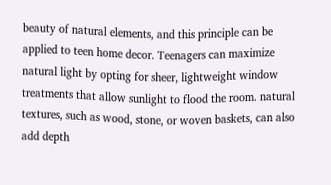beauty of natural elements, and this principle can be applied to teen home decor. Teenagers can maximize natural light by opting for sheer, lightweight window treatments that allow sunlight to flood the room. natural textures, such as wood, stone, or woven baskets, can also add depth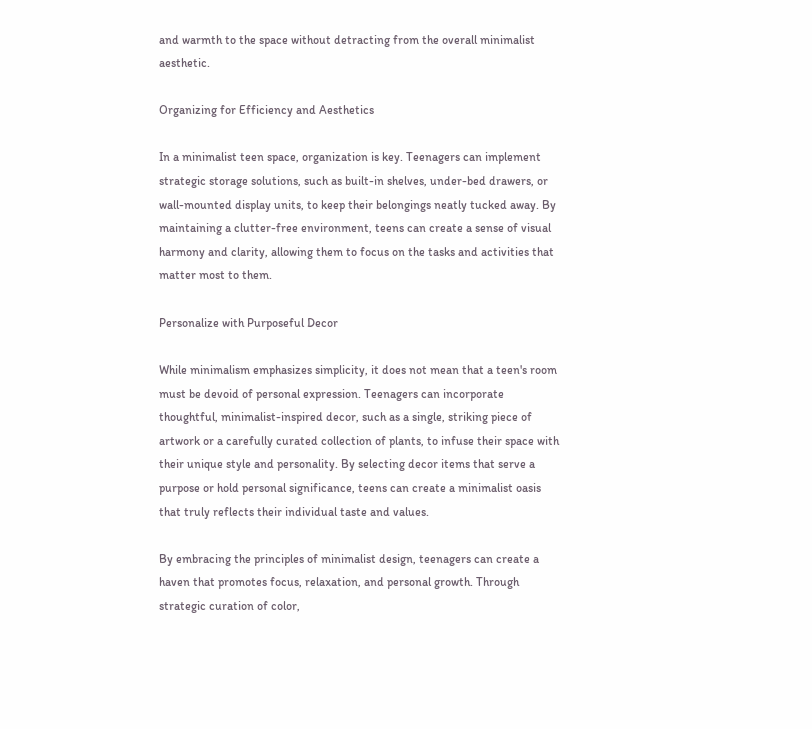and warmth to the space without detracting from the overall minimalist aesthetic.

Organizing for Efficiency and Aesthetics

In a minimalist teen space, organization is key. Teenagers can implement strategic storage solutions, such as built-in shelves, under-bed drawers, or wall-mounted display units, to keep their belongings neatly tucked away. By maintaining a clutter-free environment, teens can create a sense of visual harmony and clarity, allowing them to focus on the tasks and activities that matter most to them.

Personalize with Purposeful Decor

While minimalism emphasizes simplicity, it does not mean that a teen's room must be devoid of personal expression. Teenagers can incorporate thoughtful, minimalist-inspired decor, such as a single, striking piece of artwork or a carefully curated collection of plants, to infuse their space with their unique style and personality. By selecting decor items that serve a purpose or hold personal significance, teens can create a minimalist oasis that truly reflects their individual taste and values.

By embracing the principles of minimalist design, teenagers can create a haven that promotes focus, relaxation, and personal growth. Through strategic curation of color,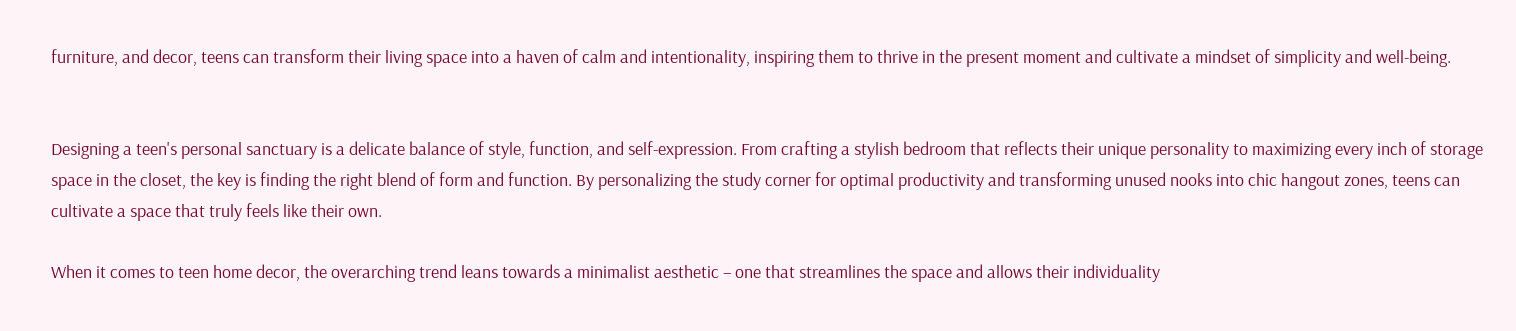furniture, and decor, teens can transform their living space into a haven of calm and intentionality, inspiring them to thrive in the present moment and cultivate a mindset of simplicity and well-being.


Designing a teen's personal sanctuary is a delicate balance of style, function, and self-expression. From crafting a stylish bedroom that reflects their unique personality to maximizing every inch of storage space in the closet, the key is finding the right blend of form and function. By personalizing the study corner for optimal productivity and transforming unused nooks into chic hangout zones, teens can cultivate a space that truly feels like their own.

When it comes to teen home decor, the overarching trend leans towards a minimalist aesthetic – one that streamlines the space and allows their individuality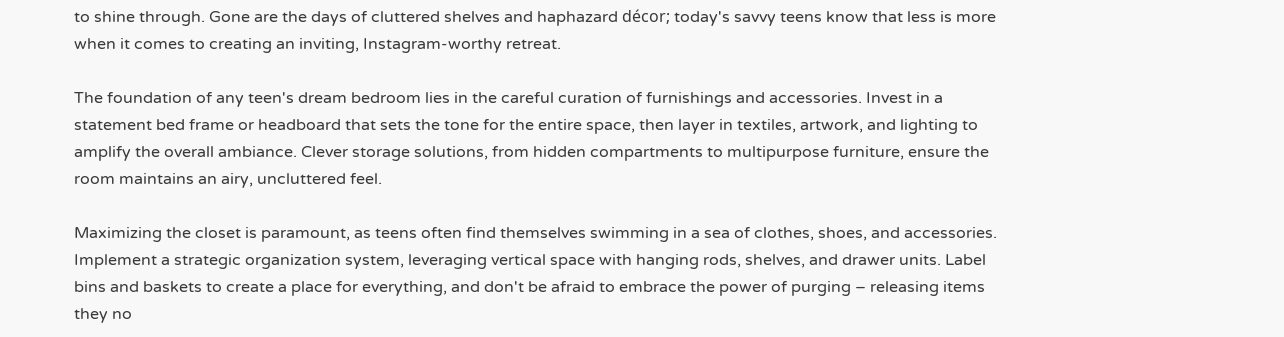to shine through. Gone are the days of cluttered shelves and haphazard décor; today's savvy teens know that less is more when it comes to creating an inviting, Instagram-worthy retreat.

The foundation of any teen's dream bedroom lies in the careful curation of furnishings and accessories. Invest in a statement bed frame or headboard that sets the tone for the entire space, then layer in textiles, artwork, and lighting to amplify the overall ambiance. Clever storage solutions, from hidden compartments to multipurpose furniture, ensure the room maintains an airy, uncluttered feel.

Maximizing the closet is paramount, as teens often find themselves swimming in a sea of clothes, shoes, and accessories. Implement a strategic organization system, leveraging vertical space with hanging rods, shelves, and drawer units. Label bins and baskets to create a place for everything, and don't be afraid to embrace the power of purging – releasing items they no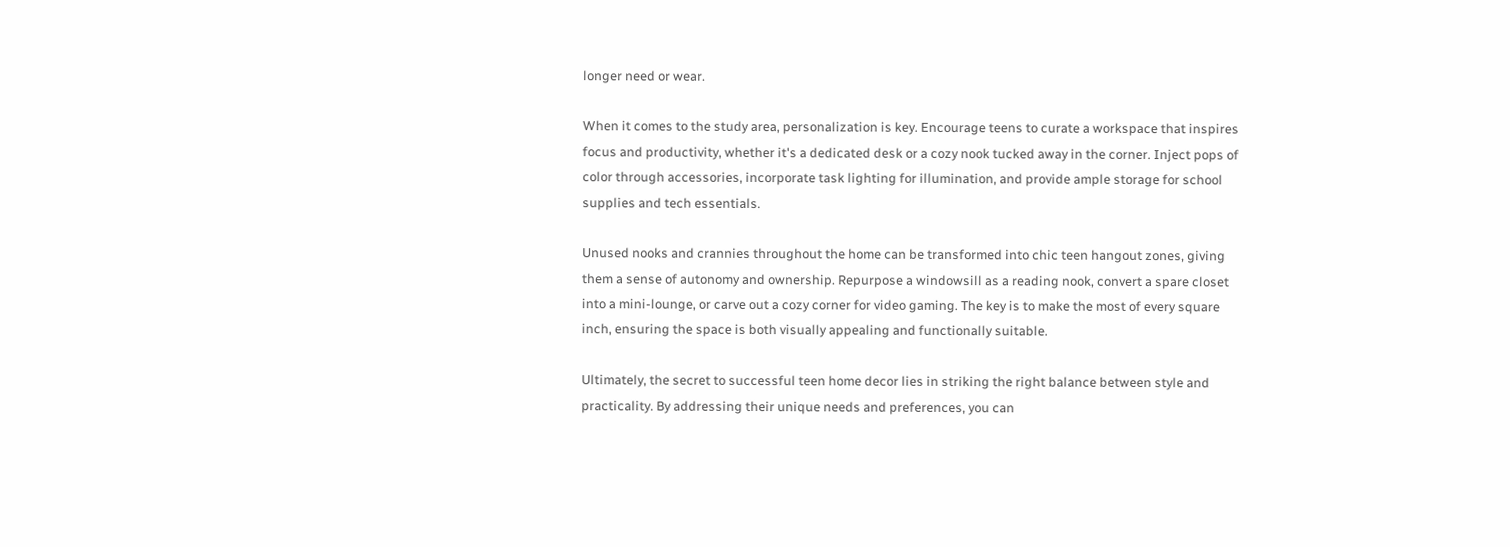longer need or wear.

When it comes to the study area, personalization is key. Encourage teens to curate a workspace that inspires focus and productivity, whether it's a dedicated desk or a cozy nook tucked away in the corner. Inject pops of color through accessories, incorporate task lighting for illumination, and provide ample storage for school supplies and tech essentials.

Unused nooks and crannies throughout the home can be transformed into chic teen hangout zones, giving them a sense of autonomy and ownership. Repurpose a windowsill as a reading nook, convert a spare closet into a mini-lounge, or carve out a cozy corner for video gaming. The key is to make the most of every square inch, ensuring the space is both visually appealing and functionally suitable.

Ultimately, the secret to successful teen home decor lies in striking the right balance between style and practicality. By addressing their unique needs and preferences, you can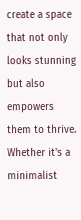create a space that not only looks stunning but also empowers them to thrive. Whether it's a minimalist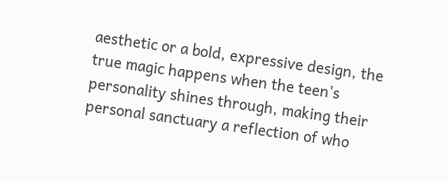aesthetic or a bold, expressive design, the true magic happens when the teen's personality shines through, making their personal sanctuary a reflection of who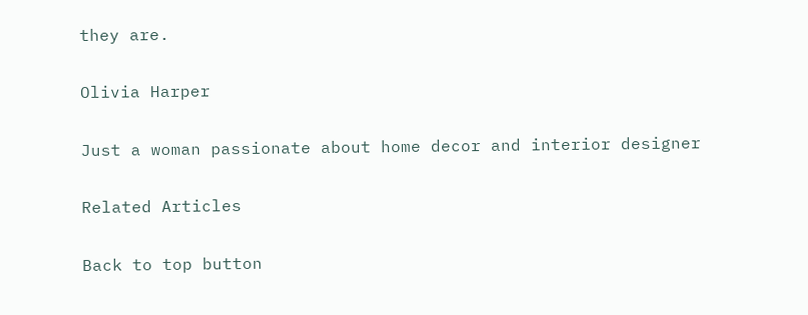they are.

Olivia Harper

Just a woman passionate about home decor and interior designer

Related Articles

Back to top button